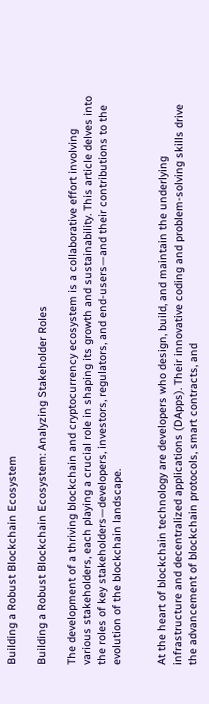Building a Robust Blockchain Ecosystem

Building a Robust Blockchain Ecosystem: Analyzing Stakeholder Roles

The development of a thriving blockchain and cryptocurrency ecosystem is a collaborative effort involving various stakeholders, each playing a crucial role in shaping its growth and sustainability. This article delves into the roles of key stakeholders—developers, investors, regulators, and end-users—and their contributions to the evolution of the blockchain landscape.


At the heart of blockchain technology are developers who design, build, and maintain the underlying infrastructure and decentralized applications (DApps). Their innovative coding and problem-solving skills drive the advancement of blockchain protocols, smart contracts, and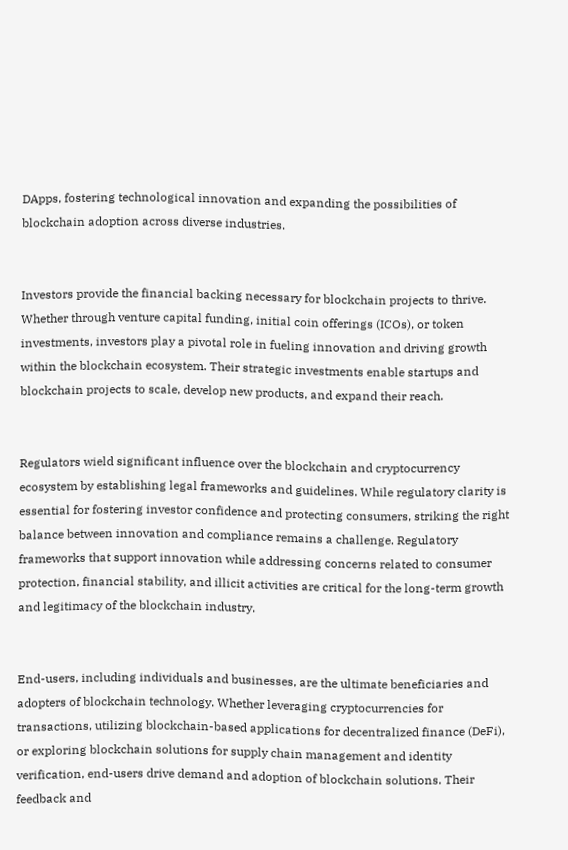DApps, fostering technological innovation and expanding the possibilities of blockchain adoption across diverse industries.


Investors provide the financial backing necessary for blockchain projects to thrive. Whether through venture capital funding, initial coin offerings (ICOs), or token investments, investors play a pivotal role in fueling innovation and driving growth within the blockchain ecosystem. Their strategic investments enable startups and blockchain projects to scale, develop new products, and expand their reach.


Regulators wield significant influence over the blockchain and cryptocurrency ecosystem by establishing legal frameworks and guidelines. While regulatory clarity is essential for fostering investor confidence and protecting consumers, striking the right balance between innovation and compliance remains a challenge. Regulatory frameworks that support innovation while addressing concerns related to consumer protection, financial stability, and illicit activities are critical for the long-term growth and legitimacy of the blockchain industry.


End-users, including individuals and businesses, are the ultimate beneficiaries and adopters of blockchain technology. Whether leveraging cryptocurrencies for transactions, utilizing blockchain-based applications for decentralized finance (DeFi), or exploring blockchain solutions for supply chain management and identity verification, end-users drive demand and adoption of blockchain solutions. Their feedback and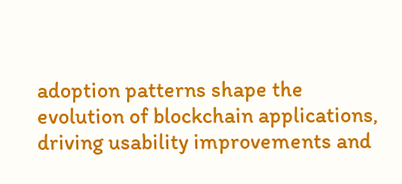adoption patterns shape the evolution of blockchain applications, driving usability improvements and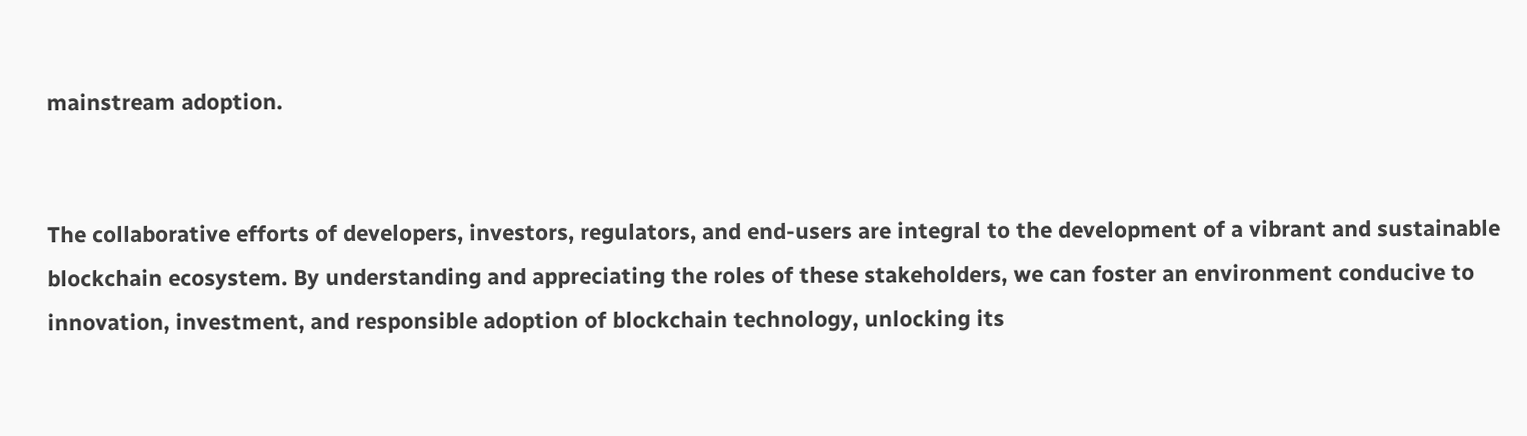mainstream adoption.


The collaborative efforts of developers, investors, regulators, and end-users are integral to the development of a vibrant and sustainable blockchain ecosystem. By understanding and appreciating the roles of these stakeholders, we can foster an environment conducive to innovation, investment, and responsible adoption of blockchain technology, unlocking its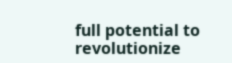full potential to revolutionize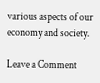various aspects of our economy and society.

Leave a Comment